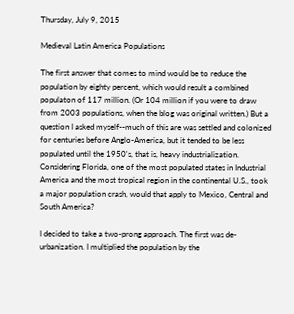Thursday, July 9, 2015

Medieval Latin America Populations

The first answer that comes to mind would be to reduce the population by eighty percent, which would result a combined populaton of 117 million. (Or 104 million if you were to draw from 2003 populations, when the blog was original written.) But a question I asked myself--much of this are was settled and colonized for centuries before Anglo-America, but it tended to be less populated until the 1950's, that is, heavy industrialization. Considering Florida, one of the most populated states in Industrial America and the most tropical region in the continental U.S., took a major population crash, would that apply to Mexico, Central and South America?

I decided to take a two-prong approach. The first was de-urbanization. I multiplied the population by the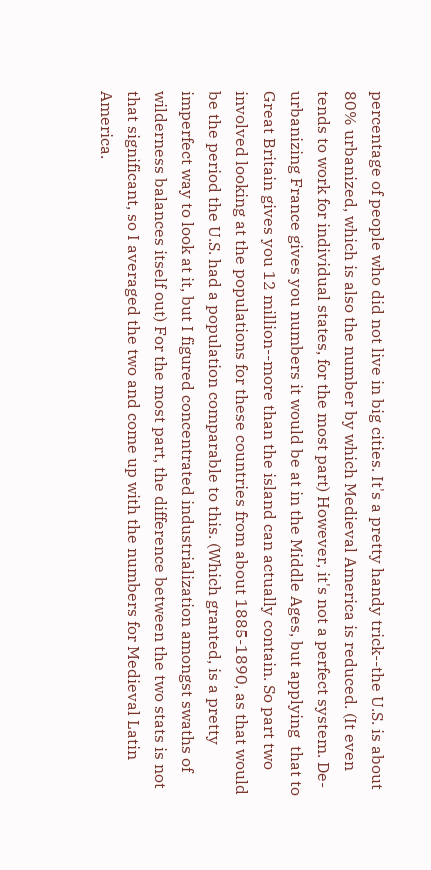percentage of people who did not live in big cities. It's a pretty handy trick--the U.S. is about 80% urbanized, which is also the number by which Medieval America is reduced. (It even tends to work for individual states, for the most part) However, it's not a perfect system. De-urbanizing France gives you numbers it would be at in the Middle Ages, but applying  that to Great Britain gives you 12 million--more than the island can actually contain. So part two involved looking at the populations for these countries from about 1885-1890, as that would be the period the U.S. had a population comparable to this. (Which granted, is a pretty imperfect way to look at it, but I figured concentrated industrialization amongst swaths of wilderness balances itself out) For the most part, the difference between the two stats is not that significant, so I averaged the two and come up with the numbers for Medieval Latin America.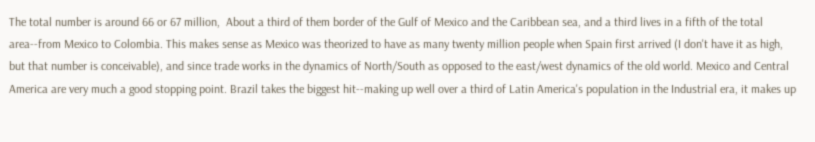The total number is around 66 or 67 million,  About a third of them border of the Gulf of Mexico and the Caribbean sea, and a third lives in a fifth of the total area--from Mexico to Colombia. This makes sense as Mexico was theorized to have as many twenty million people when Spain first arrived (I don't have it as high, but that number is conceivable), and since trade works in the dynamics of North/South as opposed to the east/west dynamics of the old world. Mexico and Central America are very much a good stopping point. Brazil takes the biggest hit--making up well over a third of Latin America's population in the Industrial era, it makes up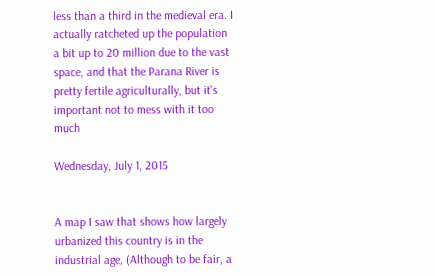less than a third in the medieval era. I actually ratcheted up the population a bit up to 20 million due to the vast space, and that the Parana River is pretty fertile agriculturally, but it's important not to mess with it too much

Wednesday, July 1, 2015


A map I saw that shows how largely urbanized this country is in the industrial age, (Although to be fair, a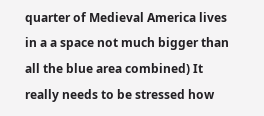quarter of Medieval America lives in a a space not much bigger than all the blue area combined) It really needs to be stressed how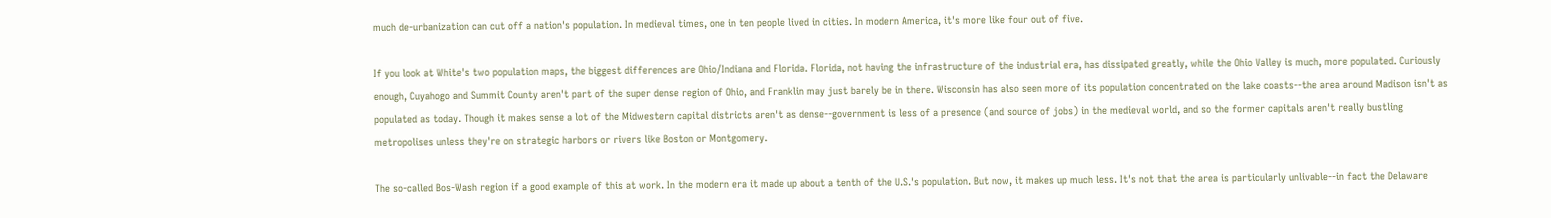much de-urbanization can cut off a nation's population. In medieval times, one in ten people lived in cities. In modern America, it's more like four out of five.

If you look at White's two population maps, the biggest differences are Ohio/Indiana and Florida. Florida, not having the infrastructure of the industrial era, has dissipated greatly, while the Ohio Valley is much, more populated. Curiously enough, Cuyahogo and Summit County aren't part of the super dense region of Ohio, and Franklin may just barely be in there. Wisconsin has also seen more of its population concentrated on the lake coasts--the area around Madison isn't as populated as today. Though it makes sense a lot of the Midwestern capital districts aren't as dense--government is less of a presence (and source of jobs) in the medieval world, and so the former capitals aren't really bustling metropolises unless they're on strategic harbors or rivers like Boston or Montgomery.

The so-called Bos-Wash region if a good example of this at work. In the modern era it made up about a tenth of the U.S.'s population. But now, it makes up much less. It's not that the area is particularly unlivable--in fact the Delaware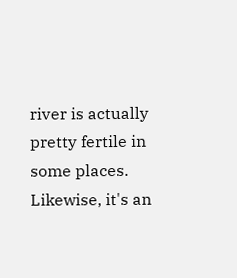river is actually pretty fertile in some places. Likewise, it's an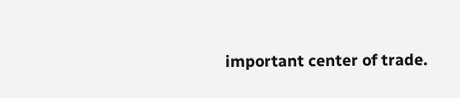important center of trade.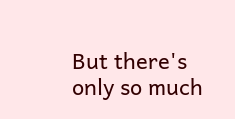But there's only so much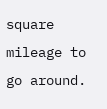square mileage to go around.